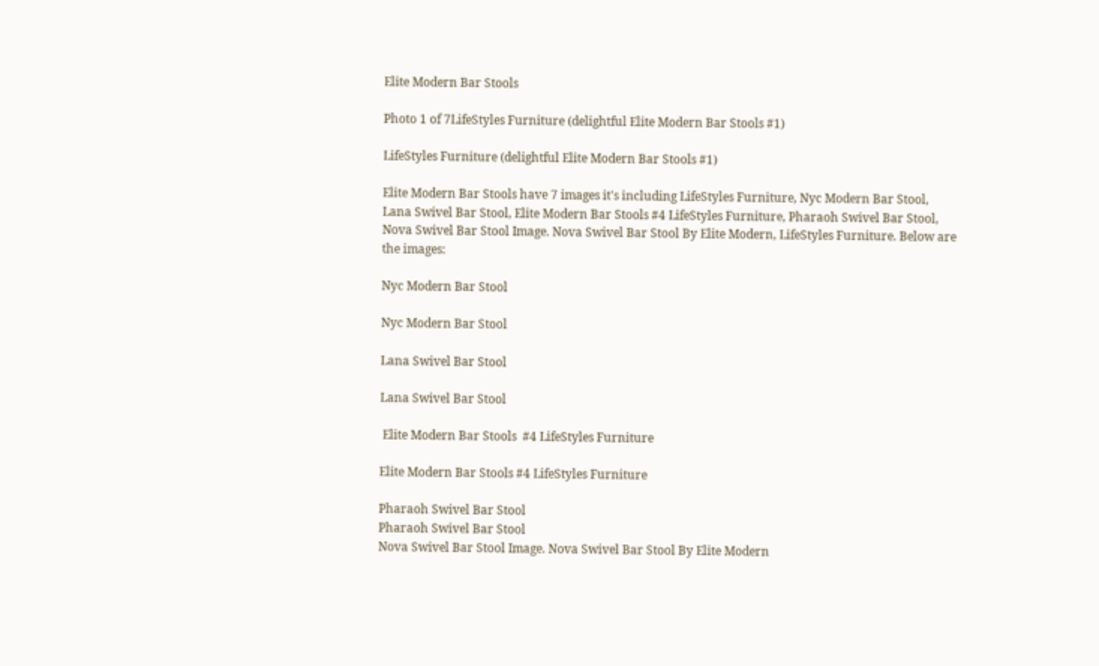Elite Modern Bar Stools

Photo 1 of 7LifeStyles Furniture (delightful Elite Modern Bar Stools #1)

LifeStyles Furniture (delightful Elite Modern Bar Stools #1)

Elite Modern Bar Stools have 7 images it's including LifeStyles Furniture, Nyc Modern Bar Stool, Lana Swivel Bar Stool, Elite Modern Bar Stools #4 LifeStyles Furniture, Pharaoh Swivel Bar Stool, Nova Swivel Bar Stool Image. Nova Swivel Bar Stool By Elite Modern, LifeStyles Furniture. Below are the images:

Nyc Modern Bar Stool

Nyc Modern Bar Stool

Lana Swivel Bar Stool

Lana Swivel Bar Stool

 Elite Modern Bar Stools  #4 LifeStyles Furniture

Elite Modern Bar Stools #4 LifeStyles Furniture

Pharaoh Swivel Bar Stool
Pharaoh Swivel Bar Stool
Nova Swivel Bar Stool Image. Nova Swivel Bar Stool By Elite Modern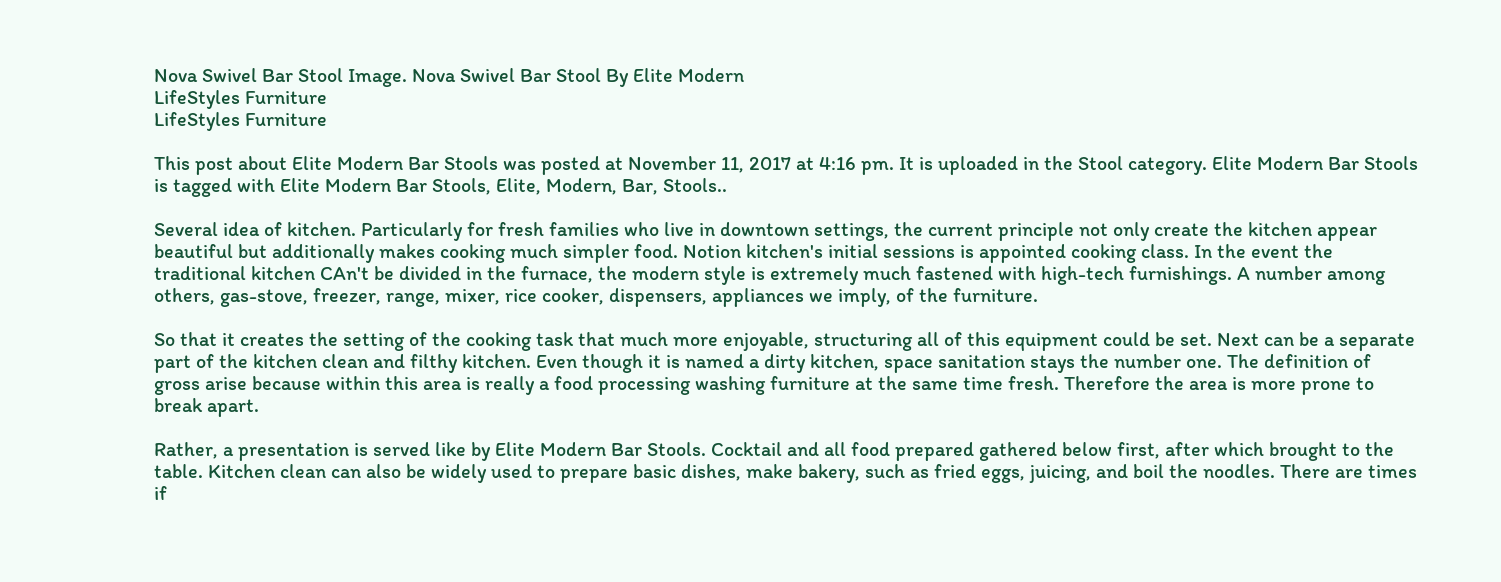Nova Swivel Bar Stool Image. Nova Swivel Bar Stool By Elite Modern
LifeStyles Furniture
LifeStyles Furniture

This post about Elite Modern Bar Stools was posted at November 11, 2017 at 4:16 pm. It is uploaded in the Stool category. Elite Modern Bar Stools is tagged with Elite Modern Bar Stools, Elite, Modern, Bar, Stools..

Several idea of kitchen. Particularly for fresh families who live in downtown settings, the current principle not only create the kitchen appear beautiful but additionally makes cooking much simpler food. Notion kitchen's initial sessions is appointed cooking class. In the event the traditional kitchen CAn't be divided in the furnace, the modern style is extremely much fastened with high-tech furnishings. A number among others, gas-stove, freezer, range, mixer, rice cooker, dispensers, appliances we imply, of the furniture.

So that it creates the setting of the cooking task that much more enjoyable, structuring all of this equipment could be set. Next can be a separate part of the kitchen clean and filthy kitchen. Even though it is named a dirty kitchen, space sanitation stays the number one. The definition of gross arise because within this area is really a food processing washing furniture at the same time fresh. Therefore the area is more prone to break apart.

Rather, a presentation is served like by Elite Modern Bar Stools. Cocktail and all food prepared gathered below first, after which brought to the table. Kitchen clean can also be widely used to prepare basic dishes, make bakery, such as fried eggs, juicing, and boil the noodles. There are times if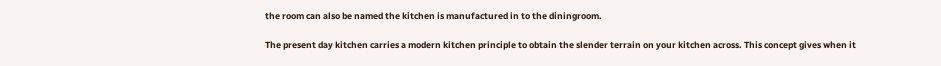the room can also be named the kitchen is manufactured in to the diningroom.

The present day kitchen carries a modern kitchen principle to obtain the slender terrain on your kitchen across. This concept gives when it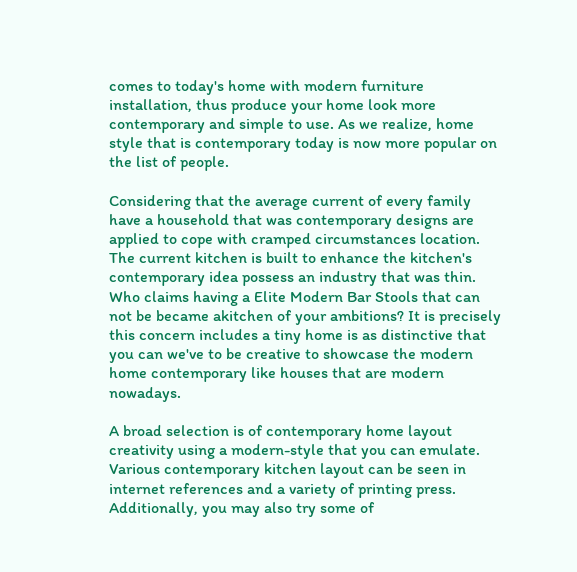comes to today's home with modern furniture installation, thus produce your home look more contemporary and simple to use. As we realize, home style that is contemporary today is now more popular on the list of people.

Considering that the average current of every family have a household that was contemporary designs are applied to cope with cramped circumstances location. The current kitchen is built to enhance the kitchen's contemporary idea possess an industry that was thin. Who claims having a Elite Modern Bar Stools that can not be became akitchen of your ambitions? It is precisely this concern includes a tiny home is as distinctive that you can we've to be creative to showcase the modern home contemporary like houses that are modern nowadays.

A broad selection is of contemporary home layout creativity using a modern-style that you can emulate. Various contemporary kitchen layout can be seen in internet references and a variety of printing press. Additionally, you may also try some of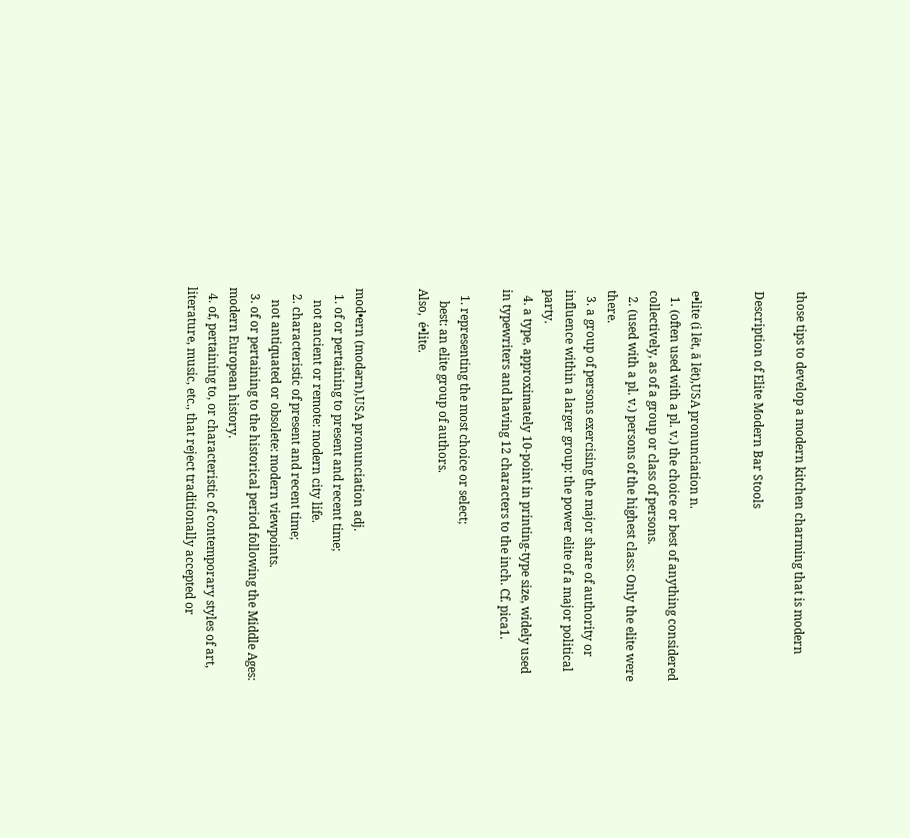those tips to develop a modern kitchen charming that is modern

Description of Elite Modern Bar Stools


e•lite (i lēt, ā lēt),USA pronunciation n.
  1. (often used with a pl. v.) the choice or best of anything considered collectively, as of a group or class of persons.
  2. (used with a pl. v.) persons of the highest class: Only the elite were there.
  3. a group of persons exercising the major share of authority or influence within a larger group: the power elite of a major political party.
  4. a type, approximately 10-point in printing-type size, widely used in typewriters and having 12 characters to the inch. Cf. pica1.

  1. representing the most choice or select;
    best: an elite group of authors.
Also,  é•lite.


mod•ern (modərn),USA pronunciation adj.
  1. of or pertaining to present and recent time;
    not ancient or remote: modern city life.
  2. characteristic of present and recent time;
    not antiquated or obsolete: modern viewpoints.
  3. of or pertaining to the historical period following the Middle Ages: modern European history.
  4. of, pertaining to, or characteristic of contemporary styles of art, literature, music, etc., that reject traditionally accepted or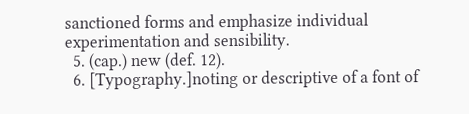sanctioned forms and emphasize individual experimentation and sensibility.
  5. (cap.) new (def. 12).
  6. [Typography.]noting or descriptive of a font of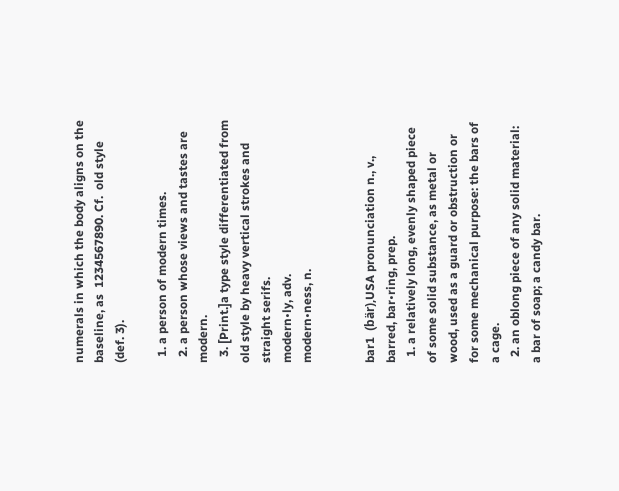numerals in which the body aligns on the baseline, as  1234567890. Cf.  old style (def. 3).

  1. a person of modern times.
  2. a person whose views and tastes are modern.
  3. [Print.]a type style differentiated from old style by heavy vertical strokes and straight serifs.
modern•ly, adv.
modern•ness, n.


bar1  (bär),USA pronunciation n., v.,  barred, bar•ring, prep.
  1. a relatively long, evenly shaped piece of some solid substance, as metal or wood, used as a guard or obstruction or for some mechanical purpose: the bars of a cage.
  2. an oblong piece of any solid material: a bar of soap; a candy bar.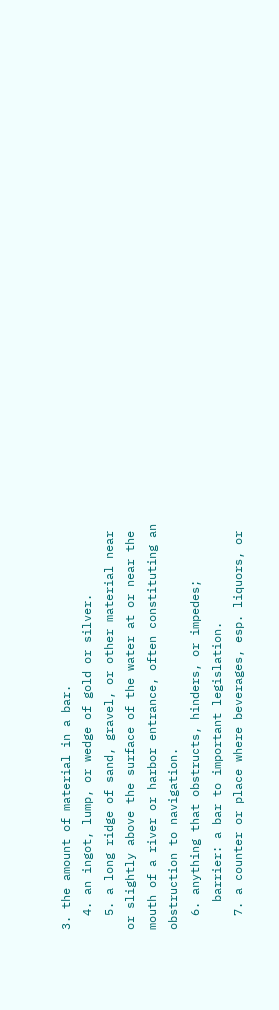3. the amount of material in a bar.
  4. an ingot, lump, or wedge of gold or silver.
  5. a long ridge of sand, gravel, or other material near or slightly above the surface of the water at or near the mouth of a river or harbor entrance, often constituting an obstruction to navigation.
  6. anything that obstructs, hinders, or impedes;
    barrier: a bar to important legislation.
  7. a counter or place where beverages, esp. liquors, or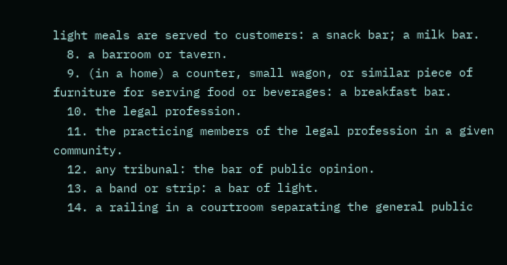light meals are served to customers: a snack bar; a milk bar.
  8. a barroom or tavern.
  9. (in a home) a counter, small wagon, or similar piece of furniture for serving food or beverages: a breakfast bar.
  10. the legal profession.
  11. the practicing members of the legal profession in a given community.
  12. any tribunal: the bar of public opinion.
  13. a band or strip: a bar of light.
  14. a railing in a courtroom separating the general public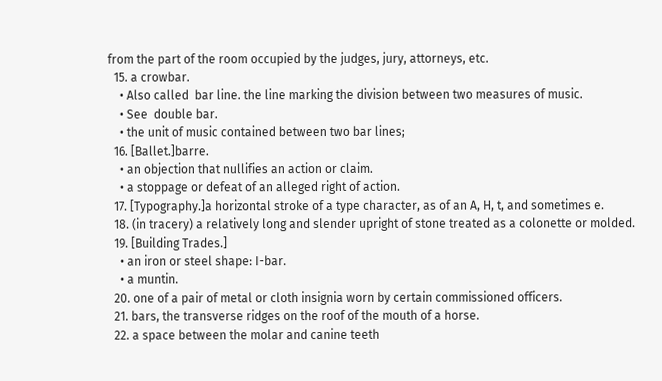from the part of the room occupied by the judges, jury, attorneys, etc.
  15. a crowbar.
    • Also called  bar line. the line marking the division between two measures of music.
    • See  double bar.
    • the unit of music contained between two bar lines;
  16. [Ballet.]barre.
    • an objection that nullifies an action or claim.
    • a stoppage or defeat of an alleged right of action.
  17. [Typography.]a horizontal stroke of a type character, as of an A, H, t, and sometimes e.
  18. (in tracery) a relatively long and slender upright of stone treated as a colonette or molded.
  19. [Building Trades.]
    • an iron or steel shape: I-bar.
    • a muntin.
  20. one of a pair of metal or cloth insignia worn by certain commissioned officers.
  21. bars, the transverse ridges on the roof of the mouth of a horse.
  22. a space between the molar and canine teeth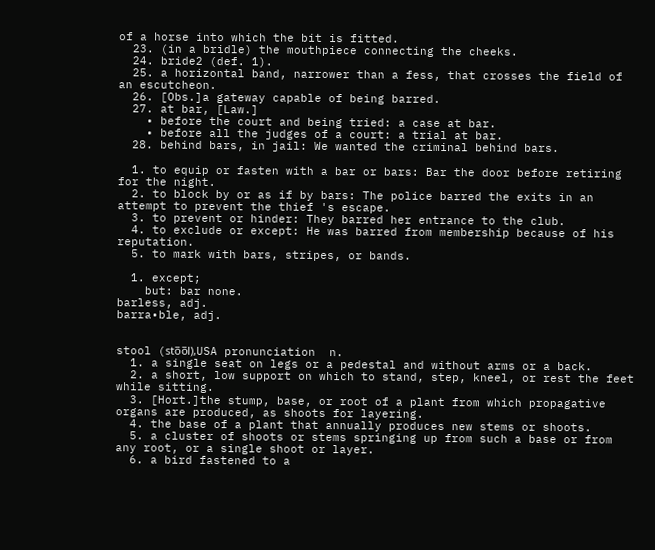of a horse into which the bit is fitted.
  23. (in a bridle) the mouthpiece connecting the cheeks.
  24. bride2 (def. 1).
  25. a horizontal band, narrower than a fess, that crosses the field of an escutcheon.
  26. [Obs.]a gateway capable of being barred.
  27. at bar, [Law.]
    • before the court and being tried: a case at bar.
    • before all the judges of a court: a trial at bar.
  28. behind bars, in jail: We wanted the criminal behind bars.

  1. to equip or fasten with a bar or bars: Bar the door before retiring for the night.
  2. to block by or as if by bars: The police barred the exits in an attempt to prevent the thief 's escape.
  3. to prevent or hinder: They barred her entrance to the club.
  4. to exclude or except: He was barred from membership because of his reputation.
  5. to mark with bars, stripes, or bands.

  1. except;
    but: bar none.
barless, adj.
barra•ble, adj.


stool (sto̅o̅l),USA pronunciation  n.
  1. a single seat on legs or a pedestal and without arms or a back.
  2. a short, low support on which to stand, step, kneel, or rest the feet while sitting.
  3. [Hort.]the stump, base, or root of a plant from which propagative organs are produced, as shoots for layering.
  4. the base of a plant that annually produces new stems or shoots.
  5. a cluster of shoots or stems springing up from such a base or from any root, or a single shoot or layer.
  6. a bird fastened to a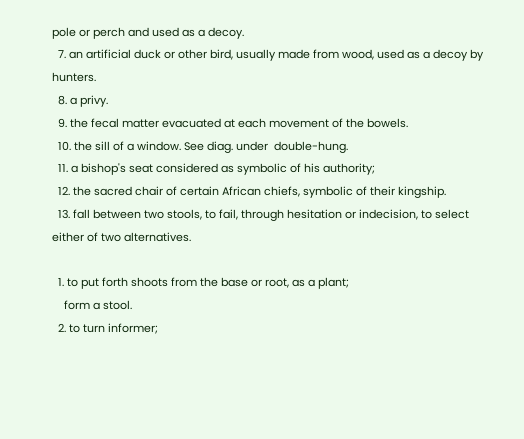pole or perch and used as a decoy.
  7. an artificial duck or other bird, usually made from wood, used as a decoy by hunters.
  8. a privy.
  9. the fecal matter evacuated at each movement of the bowels.
  10. the sill of a window. See diag. under  double-hung.
  11. a bishop's seat considered as symbolic of his authority;
  12. the sacred chair of certain African chiefs, symbolic of their kingship.
  13. fall between two stools, to fail, through hesitation or indecision, to select either of two alternatives.

  1. to put forth shoots from the base or root, as a plant;
    form a stool.
  2. to turn informer;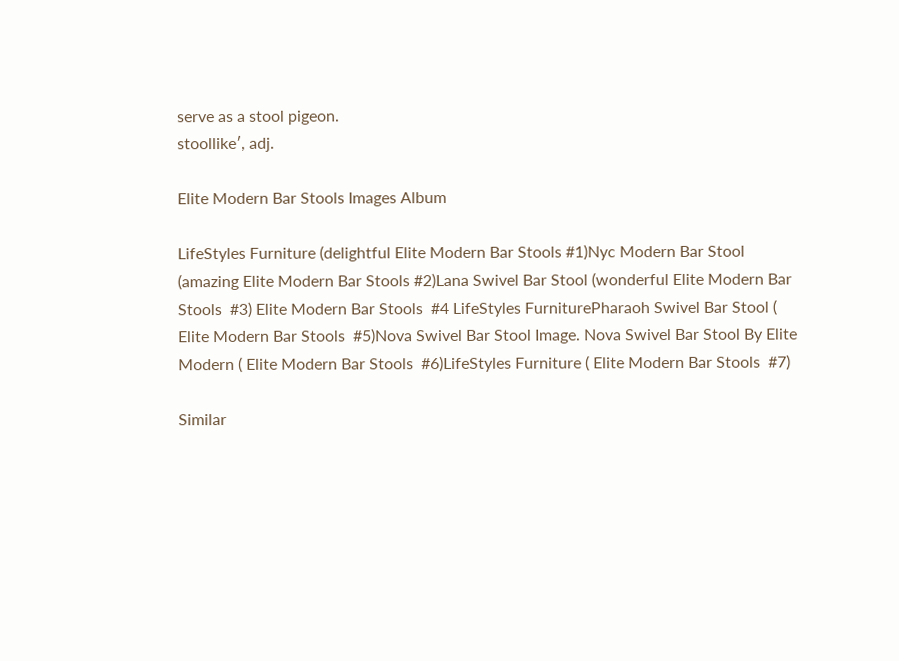serve as a stool pigeon.
stoollike′, adj.

Elite Modern Bar Stools Images Album

LifeStyles Furniture (delightful Elite Modern Bar Stools #1)Nyc Modern Bar Stool (amazing Elite Modern Bar Stools #2)Lana Swivel Bar Stool (wonderful Elite Modern Bar Stools  #3) Elite Modern Bar Stools  #4 LifeStyles FurniturePharaoh Swivel Bar Stool ( Elite Modern Bar Stools  #5)Nova Swivel Bar Stool Image. Nova Swivel Bar Stool By Elite Modern ( Elite Modern Bar Stools  #6)LifeStyles Furniture ( Elite Modern Bar Stools  #7)

Similar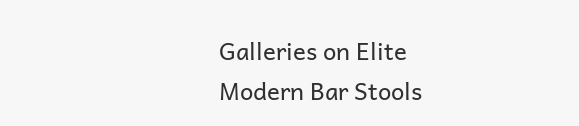Galleries on Elite Modern Bar Stools